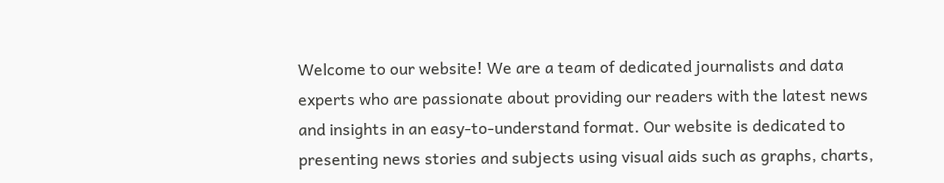Welcome to our website! We are a team of dedicated journalists and data experts who are passionate about providing our readers with the latest news and insights in an easy-to-understand format. Our website is dedicated to presenting news stories and subjects using visual aids such as graphs, charts,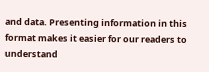and data. Presenting information in this format makes it easier for our readers to understand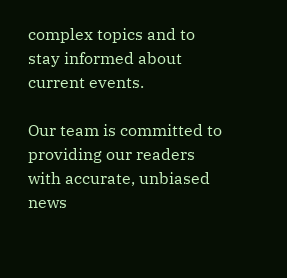complex topics and to stay informed about current events.

Our team is committed to providing our readers with accurate, unbiased news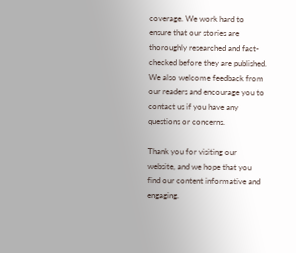coverage. We work hard to ensure that our stories are thoroughly researched and fact-checked before they are published. We also welcome feedback from our readers and encourage you to contact us if you have any questions or concerns.

Thank you for visiting our website, and we hope that you find our content informative and engaging.